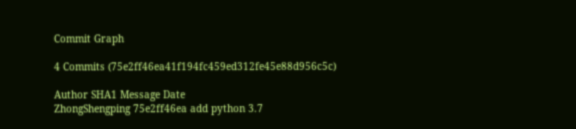Commit Graph

4 Commits (75e2ff46ea41f194fc459ed312fe45e88d956c5c)

Author SHA1 Message Date
ZhongShengping 75e2ff46ea add python 3.7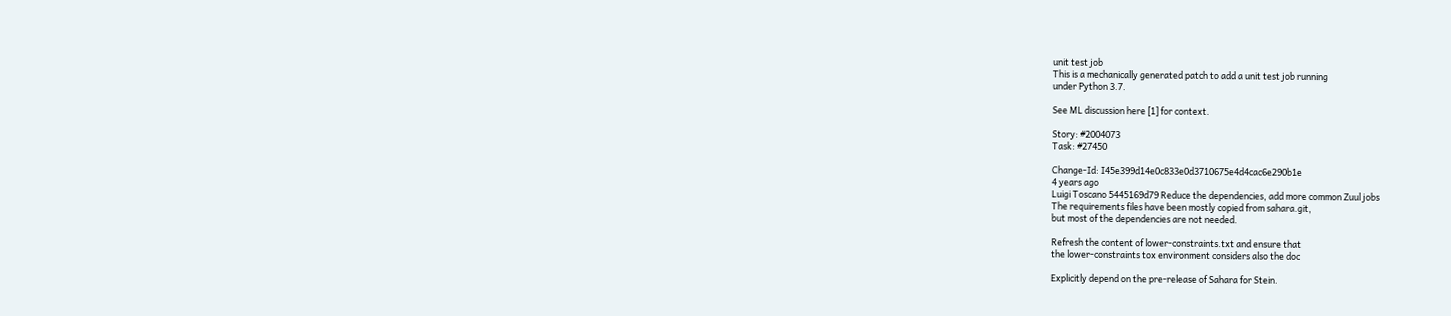unit test job
This is a mechanically generated patch to add a unit test job running
under Python 3.7.

See ML discussion here [1] for context.

Story: #2004073
Task: #27450

Change-Id: I45e399d14e0c833e0d3710675e4d4cac6e290b1e
4 years ago
Luigi Toscano 5445169d79 Reduce the dependencies, add more common Zuul jobs
The requirements files have been mostly copied from sahara.git,
but most of the dependencies are not needed.

Refresh the content of lower-constraints.txt and ensure that
the lower-constraints tox environment considers also the doc

Explicitly depend on the pre-release of Sahara for Stein.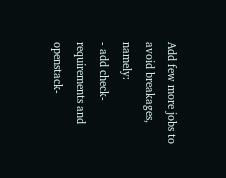Add few more jobs to avoid breakages, namely:
- add check-requirements and openstack-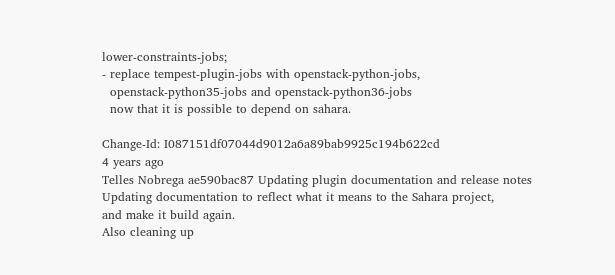lower-constraints-jobs;
- replace tempest-plugin-jobs with openstack-python-jobs,
  openstack-python35-jobs and openstack-python36-jobs
  now that it is possible to depend on sahara.

Change-Id: I087151df07044d9012a6a89bab9925c194b622cd
4 years ago
Telles Nobrega ae590bac87 Updating plugin documentation and release notes
Updating documentation to reflect what it means to the Sahara project,
and make it build again.
Also cleaning up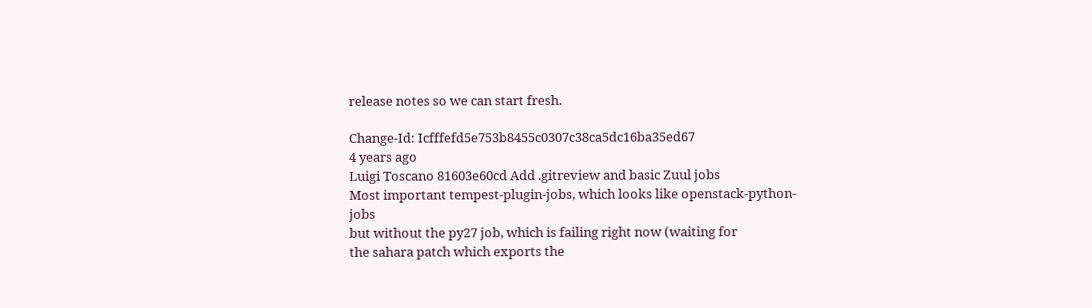release notes so we can start fresh.

Change-Id: Icfffefd5e753b8455c0307c38ca5dc16ba35ed67
4 years ago
Luigi Toscano 81603e60cd Add .gitreview and basic Zuul jobs
Most important tempest-plugin-jobs, which looks like openstack-python-jobs
but without the py27 job, which is failing right now (waiting for
the sahara patch which exports the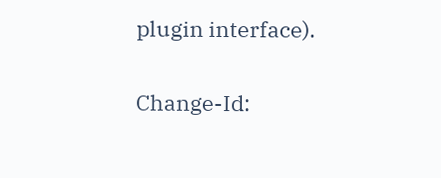plugin interface).

Change-Id: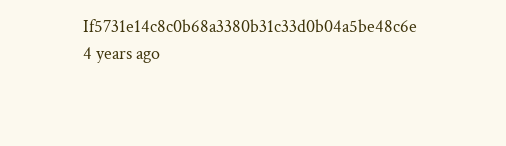If5731e14c8c0b68a3380b31c33d0b04a5be48c6e
4 years ago